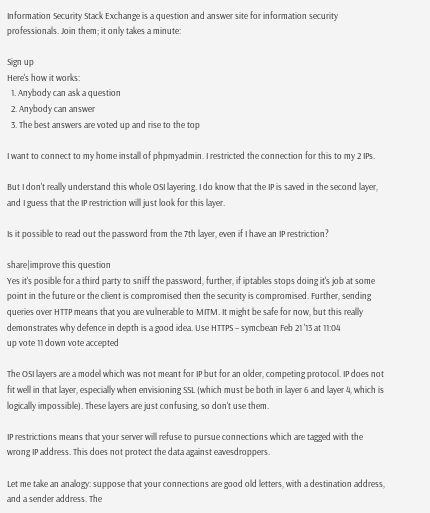Information Security Stack Exchange is a question and answer site for information security professionals. Join them; it only takes a minute:

Sign up
Here's how it works:
  1. Anybody can ask a question
  2. Anybody can answer
  3. The best answers are voted up and rise to the top

I want to connect to my home install of phpmyadmin. I restricted the connection for this to my 2 IPs.

But I don't really understand this whole OSI layering. I do know that the IP is saved in the second layer, and I guess that the IP restriction will just look for this layer.

Is it possible to read out the password from the 7th layer, even if I have an IP restriction?

share|improve this question
Yes it's posible for a third party to sniff the password, further, if iptables stops doing it's job at some point in the future or the client is compromised then the security is compromised. Further, sending queries over HTTP means that you are vulnerable to MITM. It might be safe for now, but this really demonstrates why defence in depth is a good idea. Use HTTPS – symcbean Feb 21 '13 at 11:04
up vote 11 down vote accepted

The OSI layers are a model which was not meant for IP but for an older, competing protocol. IP does not fit well in that layer, especially when envisioning SSL (which must be both in layer 6 and layer 4, which is logically impossible). These layers are just confusing, so don't use them.

IP restrictions means that your server will refuse to pursue connections which are tagged with the wrong IP address. This does not protect the data against eavesdroppers.

Let me take an analogy: suppose that your connections are good old letters, with a destination address, and a sender address. The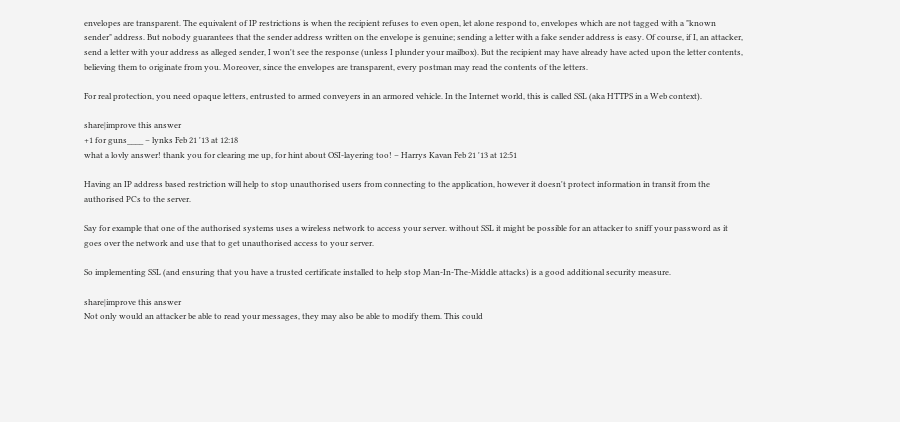envelopes are transparent. The equivalent of IP restrictions is when the recipient refuses to even open, let alone respond to, envelopes which are not tagged with a "known sender" address. But nobody guarantees that the sender address written on the envelope is genuine; sending a letter with a fake sender address is easy. Of course, if I, an attacker, send a letter with your address as alleged sender, I won't see the response (unless I plunder your mailbox). But the recipient may have already have acted upon the letter contents, believing them to originate from you. Moreover, since the envelopes are transparent, every postman may read the contents of the letters.

For real protection, you need opaque letters, entrusted to armed conveyers in an armored vehicle. In the Internet world, this is called SSL (aka HTTPS in a Web context).

share|improve this answer
+1 for guns____ – lynks Feb 21 '13 at 12:18
what a lovly answer! thank you for clearing me up, for hint about OSI-layering too! – Harrys Kavan Feb 21 '13 at 12:51

Having an IP address based restriction will help to stop unauthorised users from connecting to the application, however it doesn't protect information in transit from the authorised PCs to the server.

Say for example that one of the authorised systems uses a wireless network to access your server. without SSL it might be possible for an attacker to sniff your password as it goes over the network and use that to get unauthorised access to your server.

So implementing SSL (and ensuring that you have a trusted certificate installed to help stop Man-In-The-Middle attacks) is a good additional security measure.

share|improve this answer
Not only would an attacker be able to read your messages, they may also be able to modify them. This could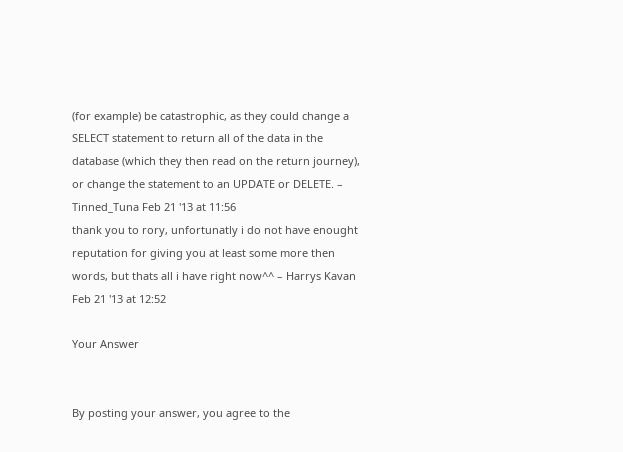(for example) be catastrophic, as they could change a SELECT statement to return all of the data in the database (which they then read on the return journey), or change the statement to an UPDATE or DELETE. – Tinned_Tuna Feb 21 '13 at 11:56
thank you to rory, unfortunatly i do not have enought reputation for giving you at least some more then words, but thats all i have right now^^ – Harrys Kavan Feb 21 '13 at 12:52

Your Answer


By posting your answer, you agree to the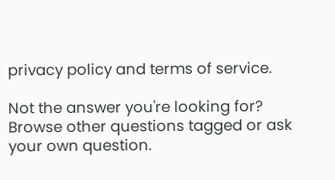privacy policy and terms of service.

Not the answer you're looking for? Browse other questions tagged or ask your own question.